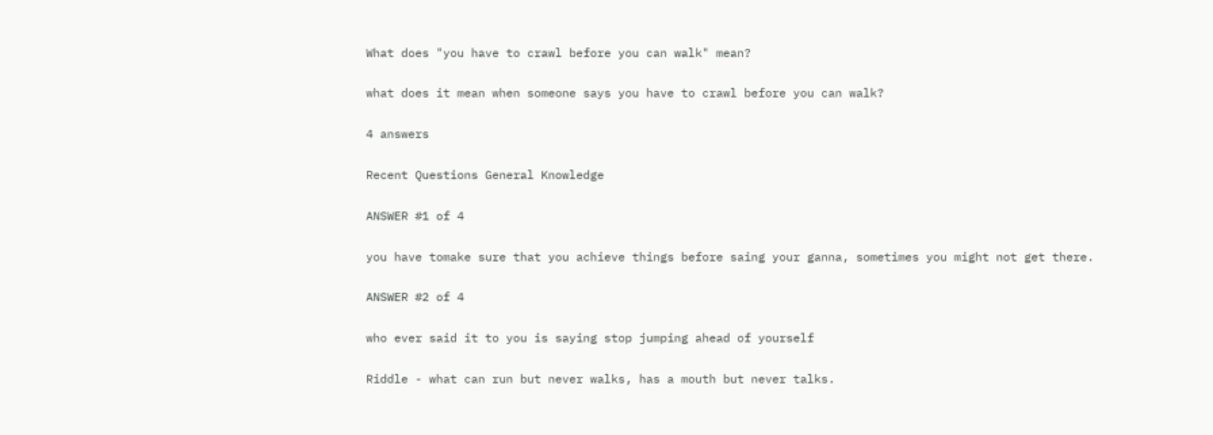What does "you have to crawl before you can walk" mean?

what does it mean when someone says you have to crawl before you can walk?

4 answers

Recent Questions General Knowledge

ANSWER #1 of 4

you have tomake sure that you achieve things before saing your ganna, sometimes you might not get there.

ANSWER #2 of 4

who ever said it to you is saying stop jumping ahead of yourself

Riddle - what can run but never walks, has a mouth but never talks.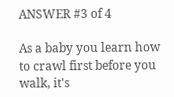ANSWER #3 of 4

As a baby you learn how to crawl first before you walk, it's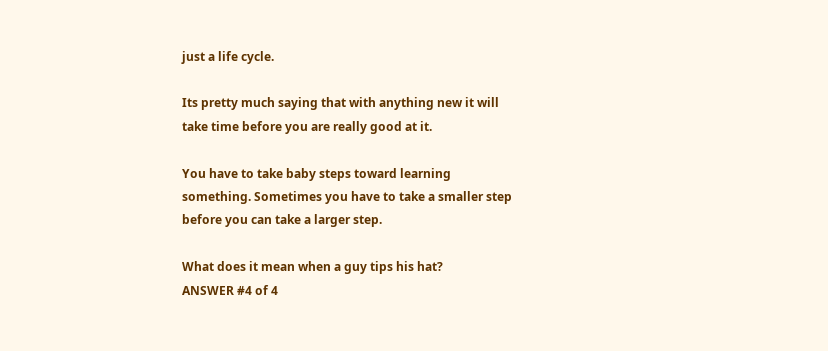just a life cycle.

Its pretty much saying that with anything new it will take time before you are really good at it.

You have to take baby steps toward learning something. Sometimes you have to take a smaller step before you can take a larger step.

What does it mean when a guy tips his hat?
ANSWER #4 of 4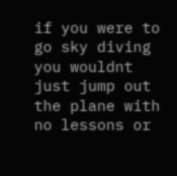if you were to go sky diving you wouldnt just jump out the plane with no lessons or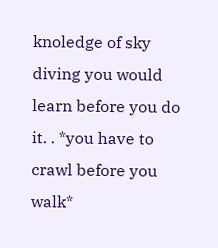knoledge of sky diving you would learn before you do it. . *you have to crawl before you walk*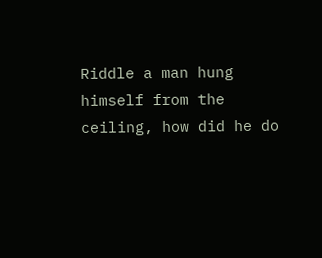Riddle a man hung himself from the ceiling, how did he do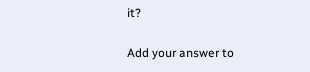it?

Add your answer to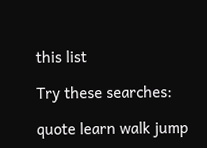this list

Try these searches:

quote learn walk jump